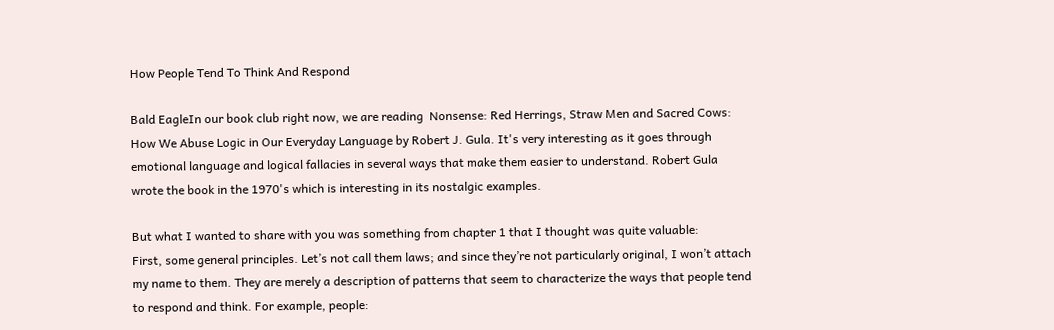How People Tend To Think And Respond

Bald EagleIn our book club right now, we are reading  Nonsense: Red Herrings, Straw Men and Sacred Cows: How We Abuse Logic in Our Everyday Language by Robert J. Gula. It's very interesting as it goes through emotional language and logical fallacies in several ways that make them easier to understand. Robert Gula wrote the book in the 1970's which is interesting in its nostalgic examples.

But what I wanted to share with you was something from chapter 1 that I thought was quite valuable:
First, some general principles. Let’s not call them laws; and since they’re not particularly original, I won’t attach my name to them. They are merely a description of patterns that seem to characterize the ways that people tend to respond and think. For example, people: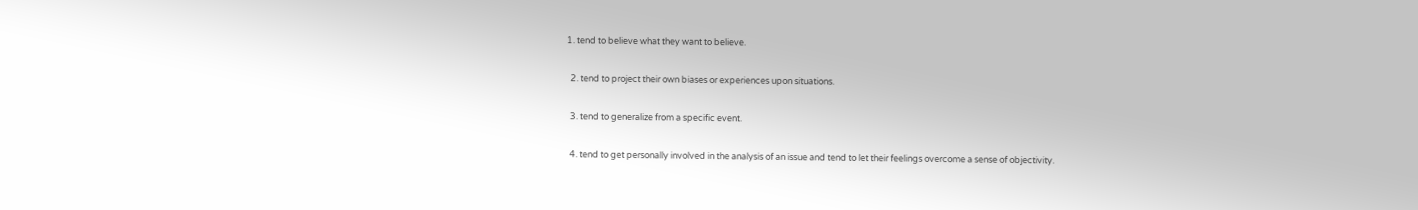1. tend to believe what they want to believe.

  2. tend to project their own biases or experiences upon situations.

  3. tend to generalize from a specific event.

  4. tend to get personally involved in the analysis of an issue and tend to let their feelings overcome a sense of objectivity.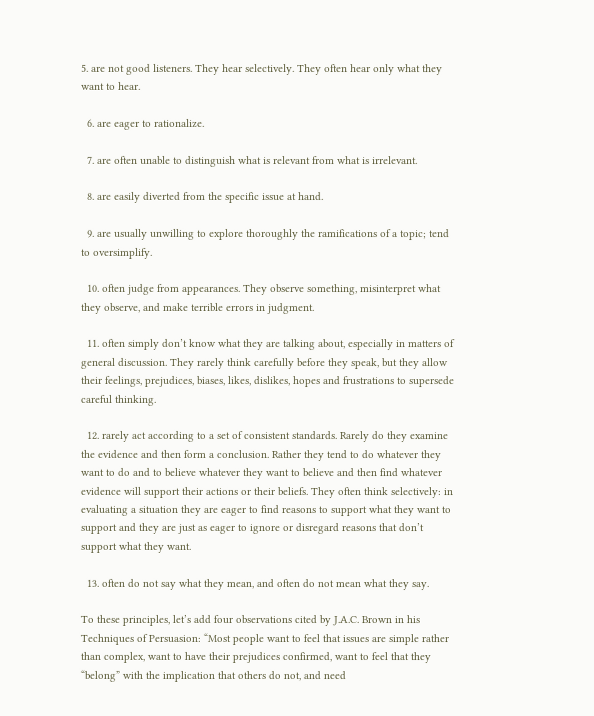5. are not good listeners. They hear selectively. They often hear only what they want to hear.

  6. are eager to rationalize.

  7. are often unable to distinguish what is relevant from what is irrelevant.

  8. are easily diverted from the specific issue at hand.

  9. are usually unwilling to explore thoroughly the ramifications of a topic; tend to oversimplify.

  10. often judge from appearances. They observe something, misinterpret what they observe, and make terrible errors in judgment.

  11. often simply don’t know what they are talking about, especially in matters of general discussion. They rarely think carefully before they speak, but they allow their feelings, prejudices, biases, likes, dislikes, hopes and frustrations to supersede careful thinking.

  12. rarely act according to a set of consistent standards. Rarely do they examine the evidence and then form a conclusion. Rather they tend to do whatever they want to do and to believe whatever they want to believe and then find whatever evidence will support their actions or their beliefs. They often think selectively: in evaluating a situation they are eager to find reasons to support what they want to support and they are just as eager to ignore or disregard reasons that don’t support what they want.

  13. often do not say what they mean, and often do not mean what they say.

To these principles, let’s add four observations cited by J.A.C. Brown in his Techniques of Persuasion: “Most people want to feel that issues are simple rather than complex, want to have their prejudices confirmed, want to feel that they “belong” with the implication that others do not, and need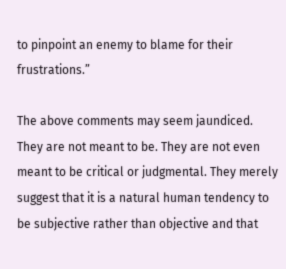to pinpoint an enemy to blame for their frustrations.”

The above comments may seem jaundiced. They are not meant to be. They are not even meant to be critical or judgmental. They merely suggest that it is a natural human tendency to be subjective rather than objective and that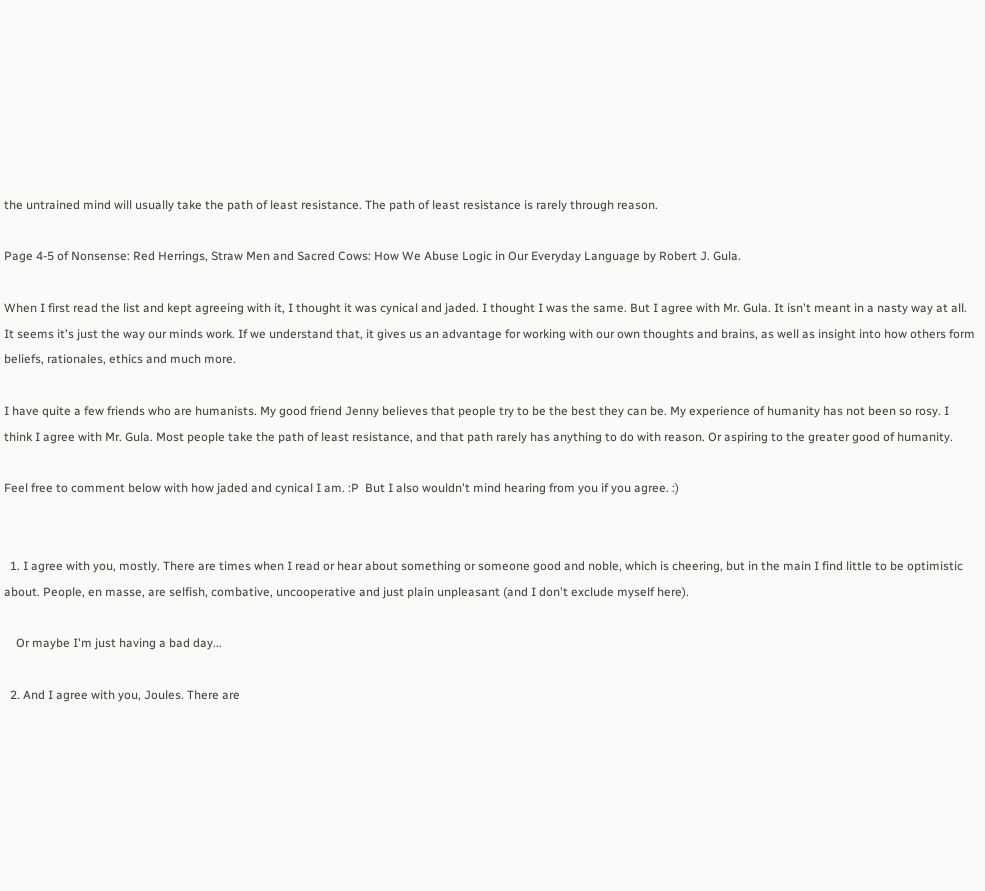the untrained mind will usually take the path of least resistance. The path of least resistance is rarely through reason.

Page 4-5 of Nonsense: Red Herrings, Straw Men and Sacred Cows: How We Abuse Logic in Our Everyday Language by Robert J. Gula.

When I first read the list and kept agreeing with it, I thought it was cynical and jaded. I thought I was the same. But I agree with Mr. Gula. It isn't meant in a nasty way at all. It seems it's just the way our minds work. If we understand that, it gives us an advantage for working with our own thoughts and brains, as well as insight into how others form beliefs, rationales, ethics and much more.

I have quite a few friends who are humanists. My good friend Jenny believes that people try to be the best they can be. My experience of humanity has not been so rosy. I think I agree with Mr. Gula. Most people take the path of least resistance, and that path rarely has anything to do with reason. Or aspiring to the greater good of humanity.

Feel free to comment below with how jaded and cynical I am. :P  But I also wouldn't mind hearing from you if you agree. :)


  1. I agree with you, mostly. There are times when I read or hear about something or someone good and noble, which is cheering, but in the main I find little to be optimistic about. People, en masse, are selfish, combative, uncooperative and just plain unpleasant (and I don't exclude myself here).

    Or maybe I'm just having a bad day...

  2. And I agree with you, Joules. There are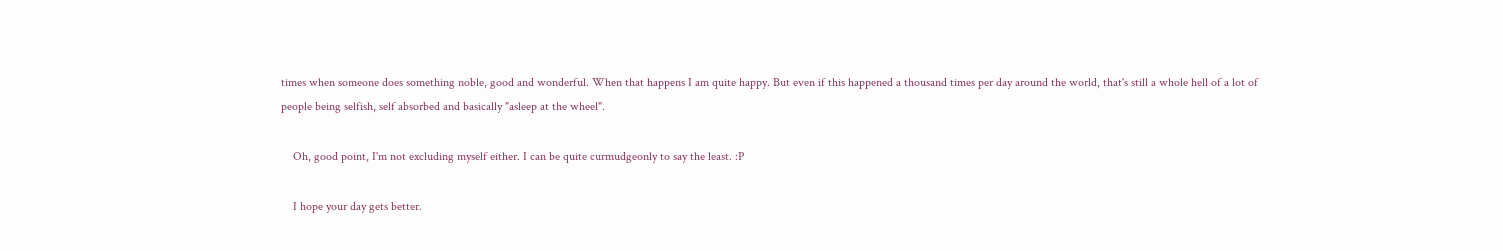times when someone does something noble, good and wonderful. When that happens I am quite happy. But even if this happened a thousand times per day around the world, that's still a whole hell of a lot of people being selfish, self absorbed and basically "asleep at the wheel".

    Oh, good point, I'm not excluding myself either. I can be quite curmudgeonly to say the least. :P

    I hope your day gets better.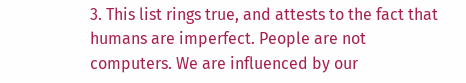3. This list rings true, and attests to the fact that humans are imperfect. People are not computers. We are influenced by our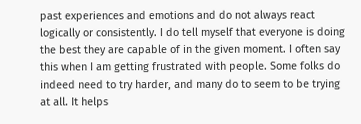past experiences and emotions and do not always react logically or consistently. I do tell myself that everyone is doing the best they are capable of in the given moment. I often say this when I am getting frustrated with people. Some folks do indeed need to try harder, and many do to seem to be trying at all. It helps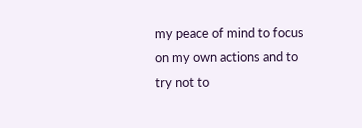my peace of mind to focus on my own actions and to try not to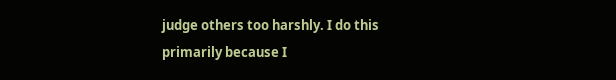judge others too harshly. I do this primarily because I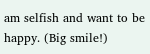am selfish and want to be happy. (Big smile!)